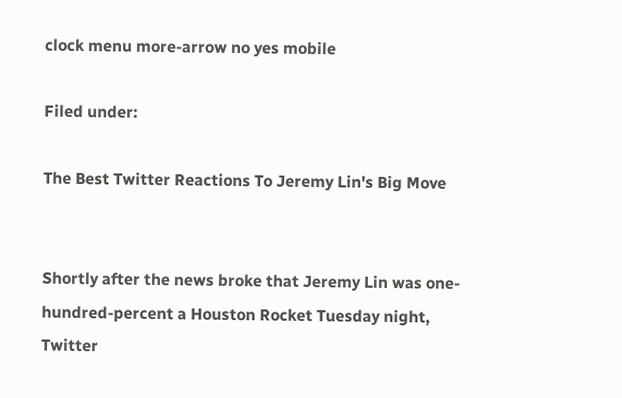clock menu more-arrow no yes mobile

Filed under:

The Best Twitter Reactions To Jeremy Lin's Big Move


Shortly after the news broke that Jeremy Lin was one-hundred-percent a Houston Rocket Tuesday night, Twitter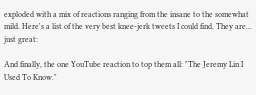exploded with a mix of reactions ranging from the insane to the somewhat mild. Here's a list of the very best knee-jerk tweets I could find. They are... just great:

And finally, the one YouTube reaction to top them all: "The Jeremy Lin I Used To Know."